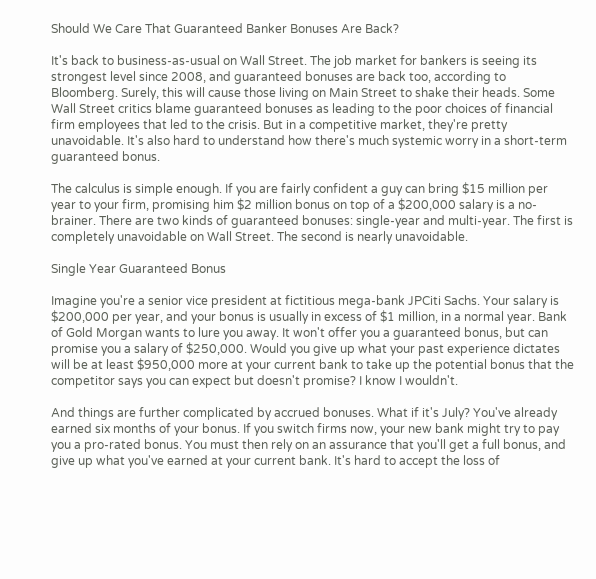Should We Care That Guaranteed Banker Bonuses Are Back?

It's back to business-as-usual on Wall Street. The job market for bankers is seeing its strongest level since 2008, and guaranteed bonuses are back too, according to Bloomberg. Surely, this will cause those living on Main Street to shake their heads. Some Wall Street critics blame guaranteed bonuses as leading to the poor choices of financial firm employees that led to the crisis. But in a competitive market, they're pretty unavoidable. It's also hard to understand how there's much systemic worry in a short-term guaranteed bonus.

The calculus is simple enough. If you are fairly confident a guy can bring $15 million per year to your firm, promising him $2 million bonus on top of a $200,000 salary is a no-brainer. There are two kinds of guaranteed bonuses: single-year and multi-year. The first is completely unavoidable on Wall Street. The second is nearly unavoidable.

Single Year Guaranteed Bonus

Imagine you're a senior vice president at fictitious mega-bank JPCiti Sachs. Your salary is $200,000 per year, and your bonus is usually in excess of $1 million, in a normal year. Bank of Gold Morgan wants to lure you away. It won't offer you a guaranteed bonus, but can promise you a salary of $250,000. Would you give up what your past experience dictates will be at least $950,000 more at your current bank to take up the potential bonus that the competitor says you can expect but doesn't promise? I know I wouldn't.

And things are further complicated by accrued bonuses. What if it's July? You've already earned six months of your bonus. If you switch firms now, your new bank might try to pay you a pro-rated bonus. You must then rely on an assurance that you'll get a full bonus, and give up what you've earned at your current bank. It's hard to accept the loss of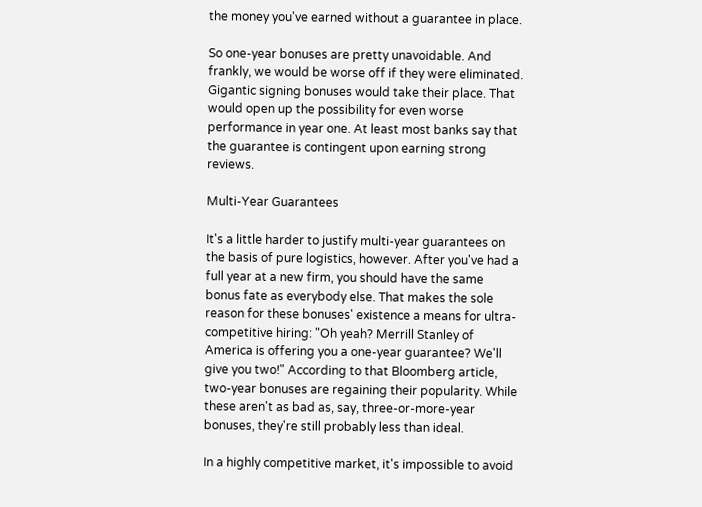the money you've earned without a guarantee in place.

So one-year bonuses are pretty unavoidable. And frankly, we would be worse off if they were eliminated. Gigantic signing bonuses would take their place. That would open up the possibility for even worse performance in year one. At least most banks say that the guarantee is contingent upon earning strong reviews.

Multi-Year Guarantees

It's a little harder to justify multi-year guarantees on the basis of pure logistics, however. After you've had a full year at a new firm, you should have the same bonus fate as everybody else. That makes the sole reason for these bonuses' existence a means for ultra-competitive hiring: "Oh yeah? Merrill Stanley of America is offering you a one-year guarantee? We'll give you two!" According to that Bloomberg article, two-year bonuses are regaining their popularity. While these aren't as bad as, say, three-or-more-year bonuses, they're still probably less than ideal.

In a highly competitive market, it's impossible to avoid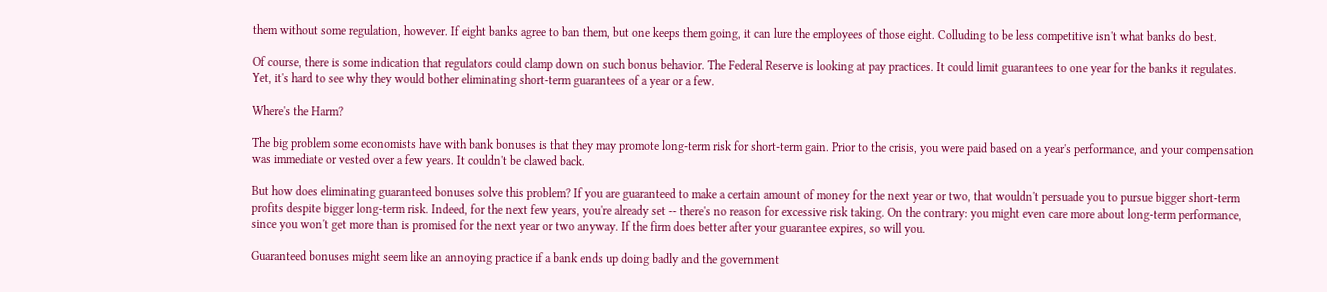them without some regulation, however. If eight banks agree to ban them, but one keeps them going, it can lure the employees of those eight. Colluding to be less competitive isn't what banks do best.

Of course, there is some indication that regulators could clamp down on such bonus behavior. The Federal Reserve is looking at pay practices. It could limit guarantees to one year for the banks it regulates. Yet, it's hard to see why they would bother eliminating short-term guarantees of a year or a few.

Where's the Harm?

The big problem some economists have with bank bonuses is that they may promote long-term risk for short-term gain. Prior to the crisis, you were paid based on a year's performance, and your compensation was immediate or vested over a few years. It couldn't be clawed back.

But how does eliminating guaranteed bonuses solve this problem? If you are guaranteed to make a certain amount of money for the next year or two, that wouldn't persuade you to pursue bigger short-term profits despite bigger long-term risk. Indeed, for the next few years, you're already set -- there's no reason for excessive risk taking. On the contrary: you might even care more about long-term performance, since you won't get more than is promised for the next year or two anyway. If the firm does better after your guarantee expires, so will you.

Guaranteed bonuses might seem like an annoying practice if a bank ends up doing badly and the government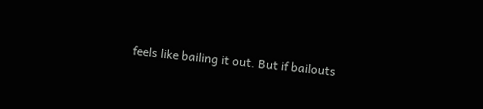feels like bailing it out. But if bailouts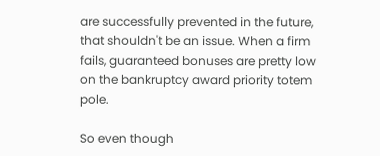are successfully prevented in the future, that shouldn't be an issue. When a firm fails, guaranteed bonuses are pretty low on the bankruptcy award priority totem pole.

So even though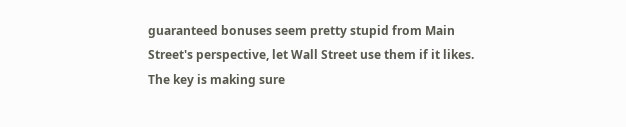guaranteed bonuses seem pretty stupid from Main Street's perspective, let Wall Street use them if it likes. The key is making sure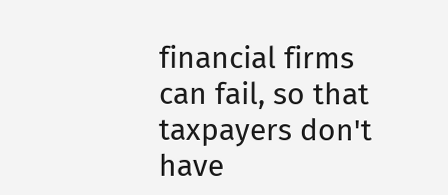financial firms can fail, so that taxpayers don't have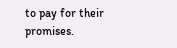to pay for their promises.